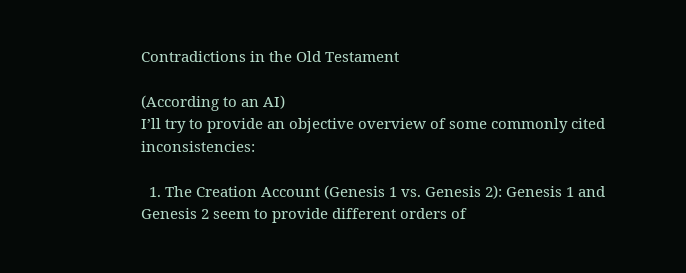Contradictions in the Old Testament

(According to an AI)
I’ll try to provide an objective overview of some commonly cited inconsistencies:

  1. The Creation Account (Genesis 1 vs. Genesis 2): Genesis 1 and Genesis 2 seem to provide different orders of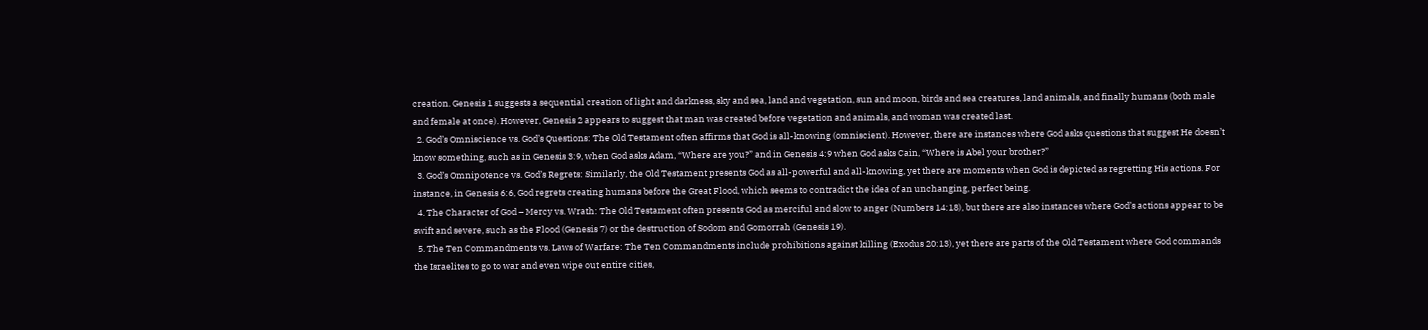creation. Genesis 1 suggests a sequential creation of light and darkness, sky and sea, land and vegetation, sun and moon, birds and sea creatures, land animals, and finally humans (both male and female at once). However, Genesis 2 appears to suggest that man was created before vegetation and animals, and woman was created last.
  2. God’s Omniscience vs. God’s Questions: The Old Testament often affirms that God is all-knowing (omniscient). However, there are instances where God asks questions that suggest He doesn’t know something, such as in Genesis 3:9, when God asks Adam, “Where are you?” and in Genesis 4:9 when God asks Cain, “Where is Abel your brother?”
  3. God’s Omnipotence vs. God’s Regrets: Similarly, the Old Testament presents God as all-powerful and all-knowing, yet there are moments when God is depicted as regretting His actions. For instance, in Genesis 6:6, God regrets creating humans before the Great Flood, which seems to contradict the idea of an unchanging, perfect being.
  4. The Character of God – Mercy vs. Wrath: The Old Testament often presents God as merciful and slow to anger (Numbers 14:18), but there are also instances where God’s actions appear to be swift and severe, such as the Flood (Genesis 7) or the destruction of Sodom and Gomorrah (Genesis 19).
  5. The Ten Commandments vs. Laws of Warfare: The Ten Commandments include prohibitions against killing (Exodus 20:13), yet there are parts of the Old Testament where God commands the Israelites to go to war and even wipe out entire cities,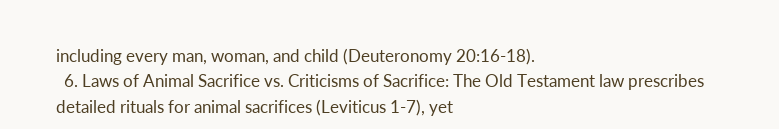including every man, woman, and child (Deuteronomy 20:16-18).
  6. Laws of Animal Sacrifice vs. Criticisms of Sacrifice: The Old Testament law prescribes detailed rituals for animal sacrifices (Leviticus 1-7), yet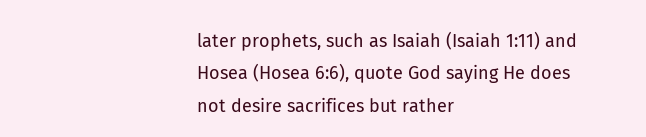later prophets, such as Isaiah (Isaiah 1:11) and Hosea (Hosea 6:6), quote God saying He does not desire sacrifices but rather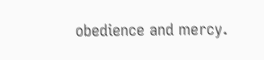obedience and mercy.